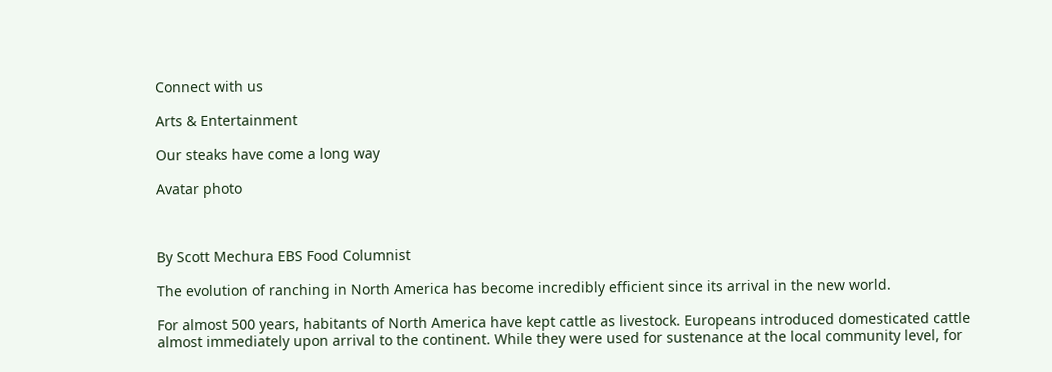Connect with us

Arts & Entertainment

Our steaks have come a long way

Avatar photo



By Scott Mechura EBS Food Columnist

The evolution of ranching in North America has become incredibly efficient since its arrival in the new world.

For almost 500 years, habitants of North America have kept cattle as livestock. Europeans introduced domesticated cattle almost immediately upon arrival to the continent. While they were used for sustenance at the local community level, for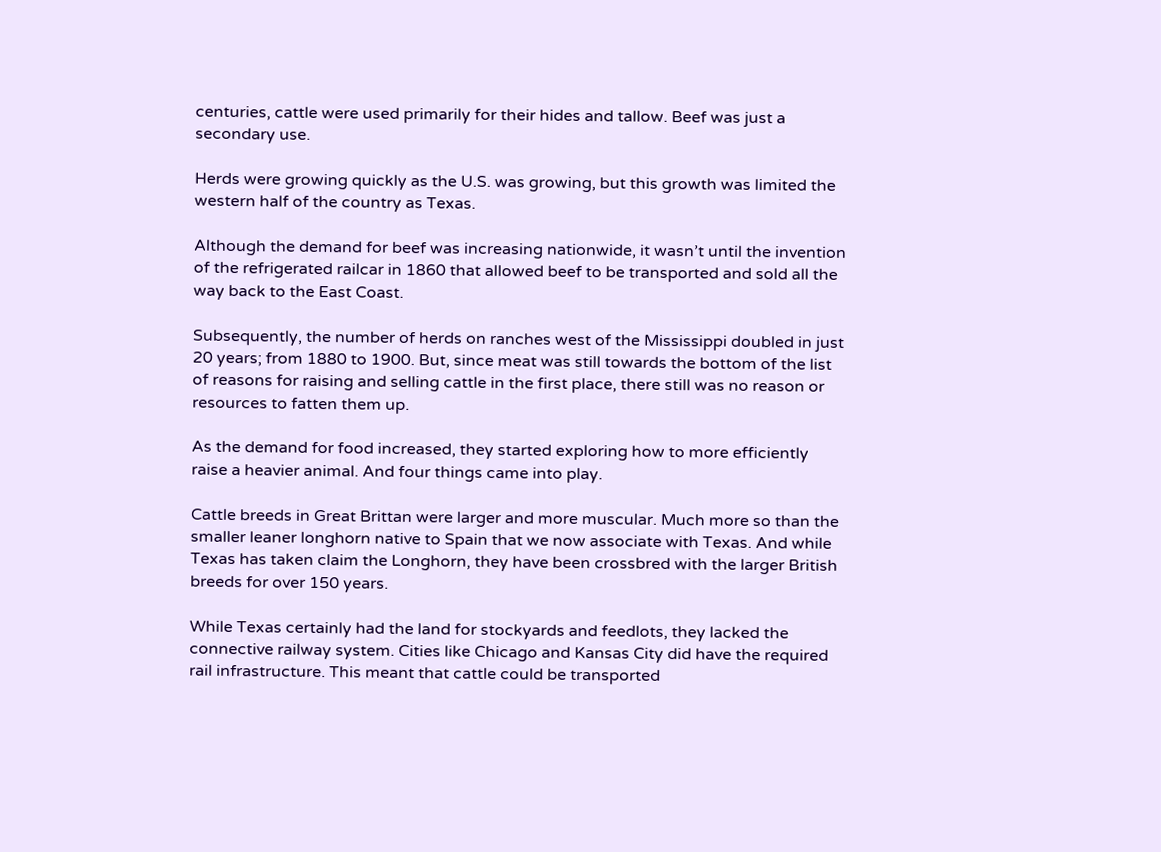centuries, cattle were used primarily for their hides and tallow. Beef was just a secondary use.

Herds were growing quickly as the U.S. was growing, but this growth was limited the western half of the country as Texas.

Although the demand for beef was increasing nationwide, it wasn’t until the invention of the refrigerated railcar in 1860 that allowed beef to be transported and sold all the way back to the East Coast.

Subsequently, the number of herds on ranches west of the Mississippi doubled in just 20 years; from 1880 to 1900. But, since meat was still towards the bottom of the list of reasons for raising and selling cattle in the first place, there still was no reason or resources to fatten them up.

As the demand for food increased, they started exploring how to more efficiently raise a heavier animal. And four things came into play.

Cattle breeds in Great Brittan were larger and more muscular. Much more so than the smaller leaner longhorn native to Spain that we now associate with Texas. And while Texas has taken claim the Longhorn, they have been crossbred with the larger British breeds for over 150 years.

While Texas certainly had the land for stockyards and feedlots, they lacked the connective railway system. Cities like Chicago and Kansas City did have the required rail infrastructure. This meant that cattle could be transported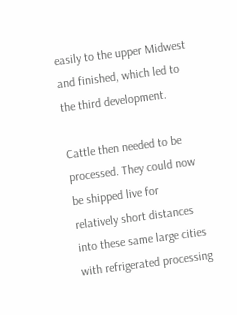easily to the upper Midwest and finished, which led to the third development.

Cattle then needed to be processed. They could now be shipped live for relatively short distances into these same large cities with refrigerated processing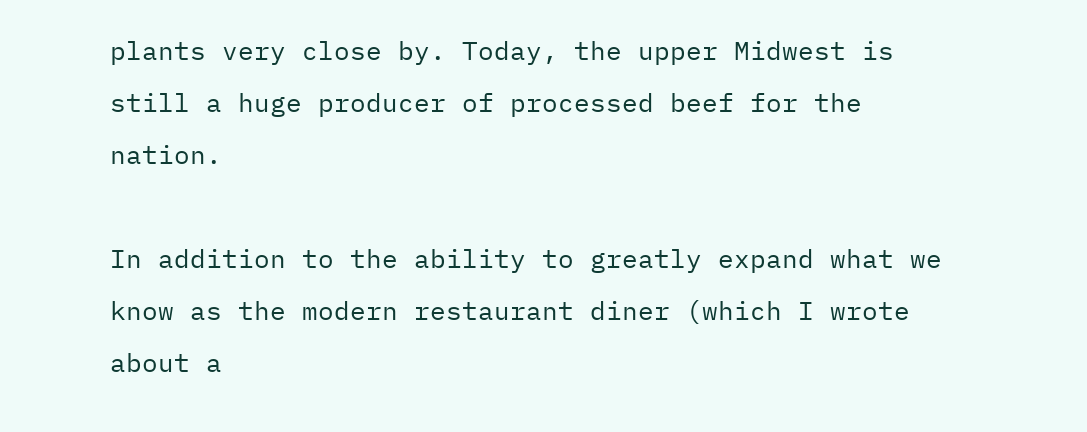plants very close by. Today, the upper Midwest is still a huge producer of processed beef for the nation.

In addition to the ability to greatly expand what we know as the modern restaurant diner (which I wrote about a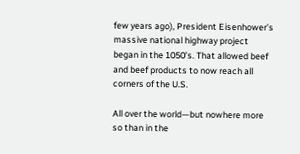few years ago), President Eisenhower’s massive national highway project began in the 1050’s. That allowed beef and beef products to now reach all corners of the U.S.

All over the world—but nowhere more so than in the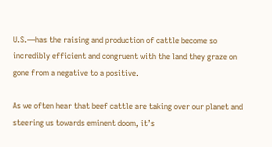U.S.—has the raising and production of cattle become so incredibly efficient and congruent with the land they graze on gone from a negative to a positive.

As we often hear that beef cattle are taking over our planet and steering us towards eminent doom, it’s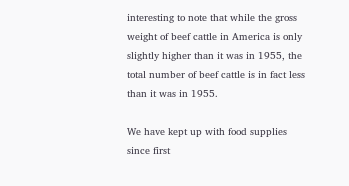interesting to note that while the gross weight of beef cattle in America is only slightly higher than it was in 1955, the total number of beef cattle is in fact less than it was in 1955.

We have kept up with food supplies since first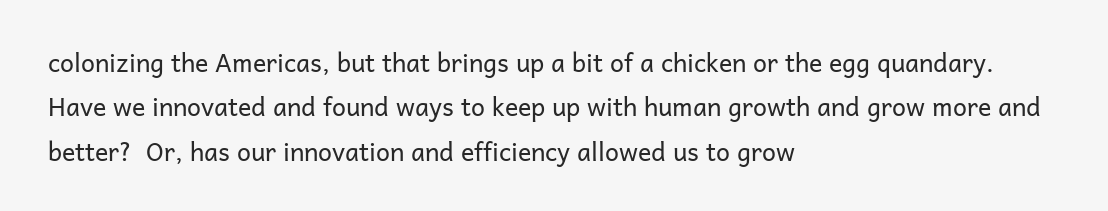colonizing the Americas, but that brings up a bit of a chicken or the egg quandary. Have we innovated and found ways to keep up with human growth and grow more and better?  Or, has our innovation and efficiency allowed us to grow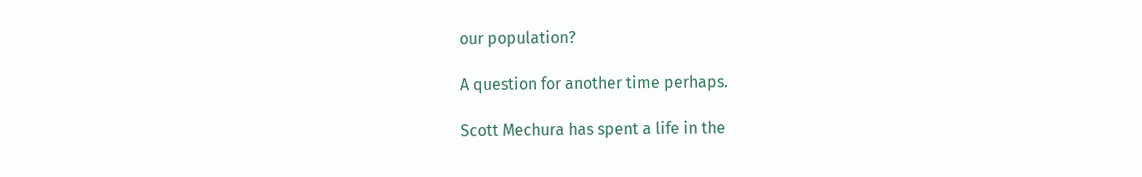our population?

A question for another time perhaps.

Scott Mechura has spent a life in the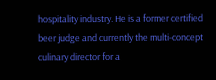hospitality industry. He is a former certified beer judge and currently the multi-concept culinary director for a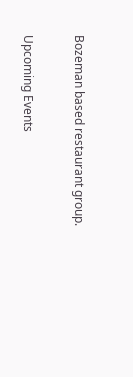Bozeman based restaurant group.

Upcoming Events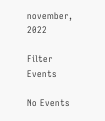november, 2022

Filter Events

No Events